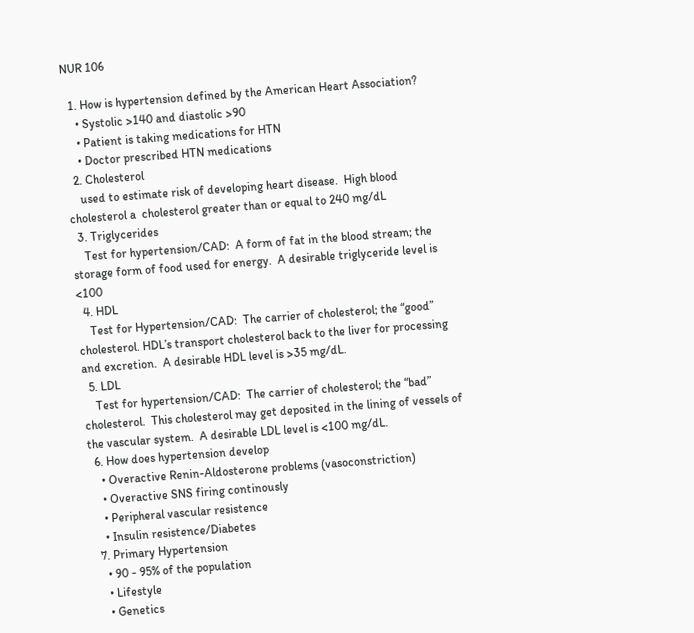NUR 106

  1. How is hypertension defined by the American Heart Association?
    • Systolic >140 and diastolic >90
    • Patient is taking medications for HTN
    • Doctor prescribed HTN medications
  2. Cholesterol
    used to estimate risk of developing heart disease.  High blood cholesterol a  cholesterol greater than or equal to 240 mg/dL
  3. Triglycerides
    Test for hypertension/CAD:  A form of fat in the blood stream; the storage form of food used for energy.  A desirable triglyceride level is <100
  4. HDL
    Test for Hypertension/CAD:  The carrier of cholesterol; the “good” cholesterol. HDL’s transport cholesterol back to the liver for processing and excretion.  A desirable HDL level is >35 mg/dL.
  5. LDL
    Test for hypertension/CAD:  The carrier of cholesterol; the “bad” cholesterol.  This cholesterol may get deposited in the lining of vessels of the vascular system.  A desirable LDL level is <100 mg/dL.
  6. How does hypertension develop
    • Overactive Renin-Aldosterone problems (vasoconstriction)
    • Overactive SNS firing continously
    • Peripheral vascular resistence
    • Insulin resistence/Diabetes
  7. Primary Hypertension
    • 90 - 95% of the population
    • Lifestyle
    • Genetics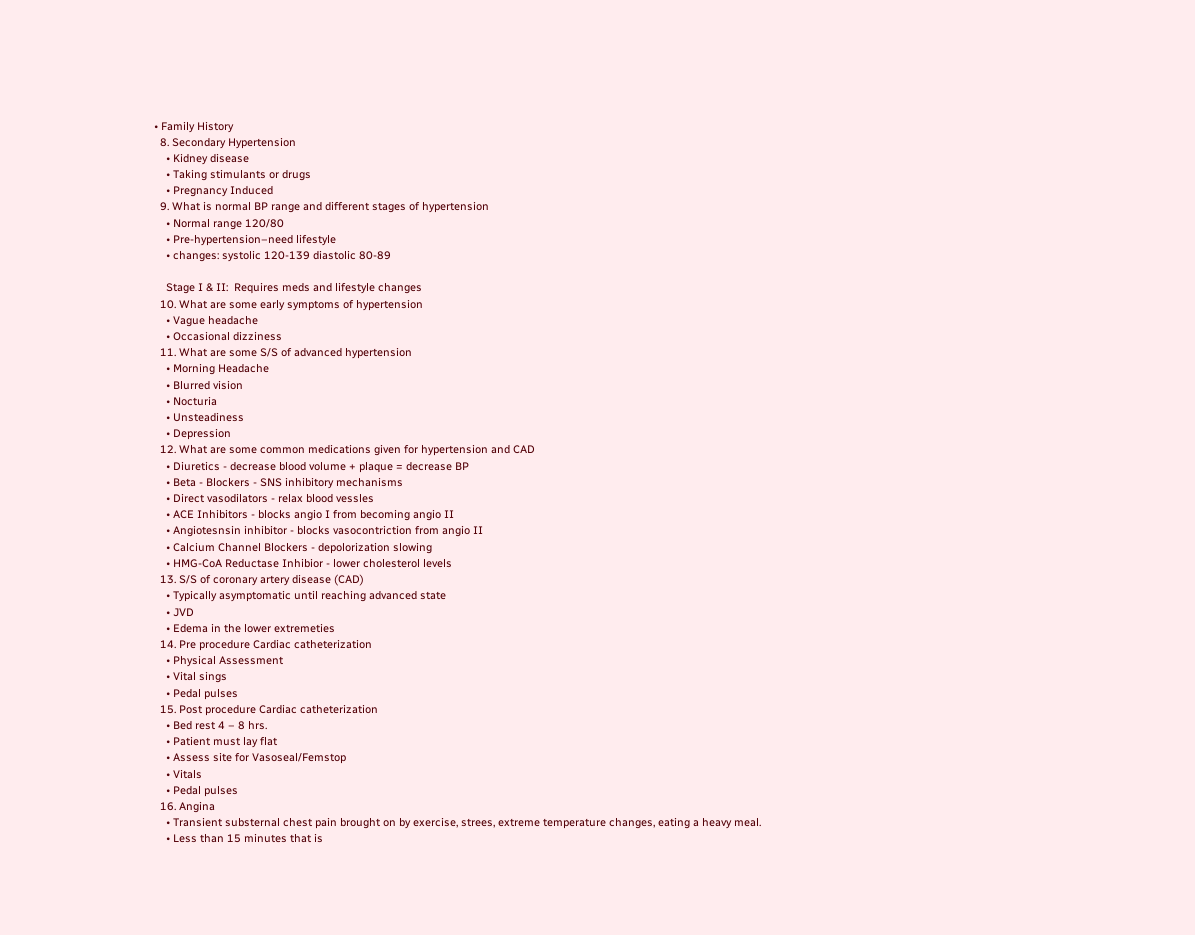• Family History
  8. Secondary Hypertension
    • Kidney disease
    • Taking stimulants or drugs
    • Pregnancy Induced
  9. What is normal BP range and different stages of hypertension
    • Normal range 120/80
    • Pre-hypertension–need lifestyle
    • changes: systolic 120-139 diastolic 80-89

    Stage I & II:  Requires meds and lifestyle changes
  10. What are some early symptoms of hypertension
    • Vague headache
    • Occasional dizziness
  11. What are some S/S of advanced hypertension
    • Morning Headache
    • Blurred vision
    • Nocturia
    • Unsteadiness
    • Depression
  12. What are some common medications given for hypertension and CAD
    • Diuretics - decrease blood volume + plaque = decrease BP
    • Beta - Blockers - SNS inhibitory mechanisms
    • Direct vasodilators - relax blood vessles
    • ACE Inhibitors - blocks angio I from becoming angio II
    • Angiotesnsin inhibitor - blocks vasocontriction from angio II
    • Calcium Channel Blockers - depolorization slowing
    • HMG-CoA Reductase Inhibior - lower cholesterol levels
  13. S/S of coronary artery disease (CAD)
    • Typically asymptomatic until reaching advanced state
    • JVD
    • Edema in the lower extremeties
  14. Pre procedure Cardiac catheterization
    • Physical Assessment
    • Vital sings
    • Pedal pulses
  15. Post procedure Cardiac catheterization
    • Bed rest 4 – 8 hrs.
    • Patient must lay flat
    • Assess site for Vasoseal/Femstop
    • Vitals
    • Pedal pulses
  16. Angina
    • Transient substernal chest pain brought on by exercise, strees, extreme temperature changes, eating a heavy meal.
    • Less than 15 minutes that is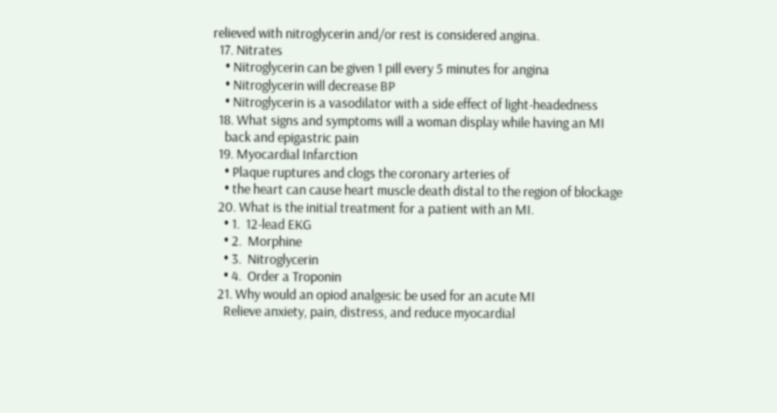relieved with nitroglycerin and/or rest is considered angina.
  17. Nitrates
    • Nitroglycerin can be given 1 pill every 5 minutes for angina
    • Nitroglycerin will decrease BP
    • Nitroglycerin is a vasodilator with a side effect of light-headedness
  18. What signs and symptoms will a woman display while having an MI
    back and epigastric pain
  19. Myocardial Infarction
    • Plaque ruptures and clogs the coronary arteries of
    • the heart can cause heart muscle death distal to the region of blockage
  20. What is the initial treatment for a patient with an MI.
    • 1.  12-lead EKG
    • 2.  Morphine
    • 3.  Nitroglycerin
    • 4.  Order a Troponin
  21. Why would an opiod analgesic be used for an acute MI
    Relieve anxiety, pain, distress, and reduce myocardial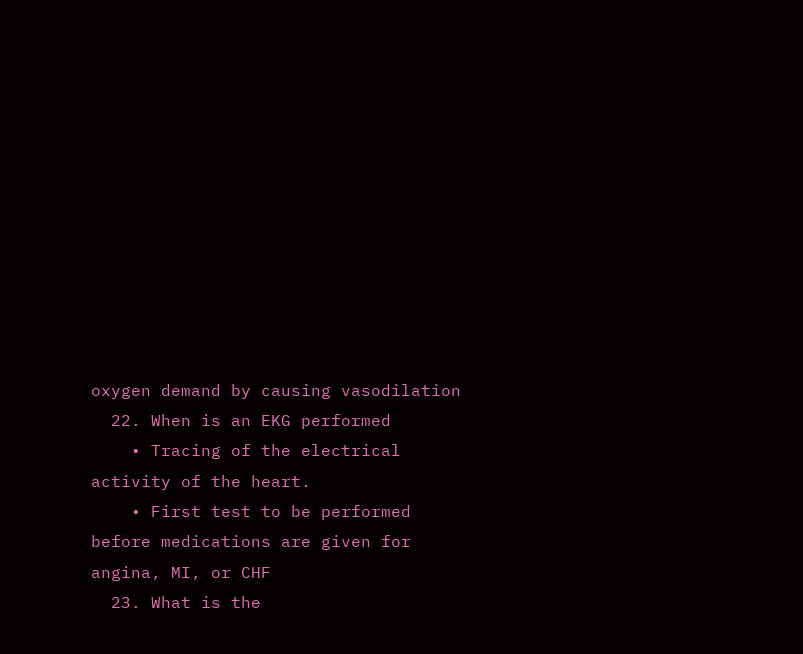oxygen demand by causing vasodilation
  22. When is an EKG performed
    • Tracing of the electrical activity of the heart.
    • First test to be performed before medications are given for angina, MI, or CHF
  23. What is the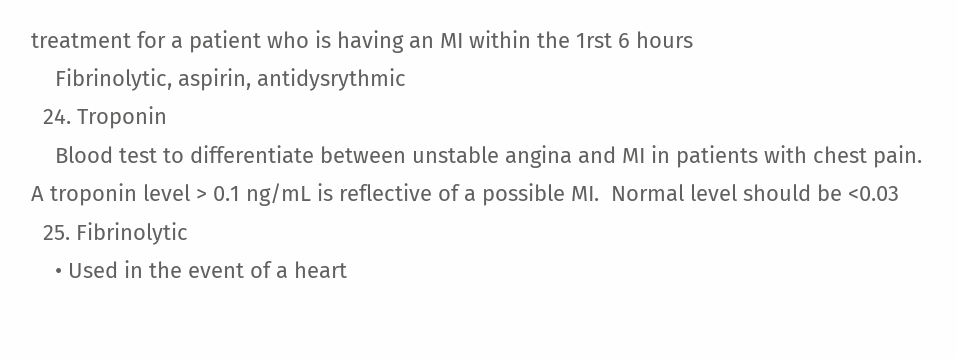treatment for a patient who is having an MI within the 1rst 6 hours
    Fibrinolytic, aspirin, antidysrythmic
  24. Troponin
    Blood test to differentiate between unstable angina and MI in patients with chest pain.  A troponin level > 0.1 ng/mL is reflective of a possible MI.  Normal level should be <0.03
  25. Fibrinolytic
    • Used in the event of a heart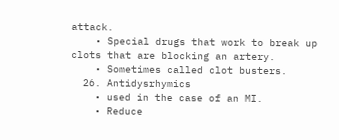attack.
    • Special drugs that work to break up clots that are blocking an artery.
    • Sometimes called clot busters.
  26. Antidysrhymics
    • used in the case of an MI.
    • Reduce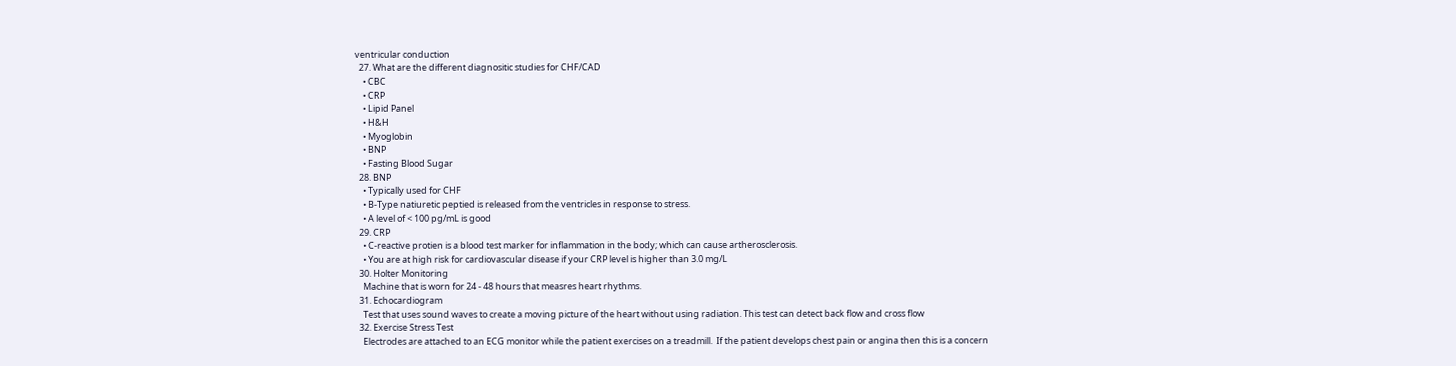ventricular conduction
  27. What are the different diagnositic studies for CHF/CAD
    • CBC
    • CRP
    • Lipid Panel
    • H&H
    • Myoglobin
    • BNP
    • Fasting Blood Sugar
  28. BNP
    • Typically used for CHF
    • B-Type natiuretic peptied is released from the ventricles in response to stress.
    • A level of < 100 pg/mL is good
  29. CRP
    • C-reactive protien is a blood test marker for inflammation in the body; which can cause artherosclerosis.
    • You are at high risk for cardiovascular disease if your CRP level is higher than 3.0 mg/L
  30. Holter Monitoring
    Machine that is worn for 24 - 48 hours that measres heart rhythms.
  31. Echocardiogram
    Test that uses sound waves to create a moving picture of the heart without using radiation. This test can detect back flow and cross flow
  32. Exercise Stress Test
    Electrodes are attached to an ECG monitor while the patient exercises on a treadmill.  If the patient develops chest pain or angina then this is a concern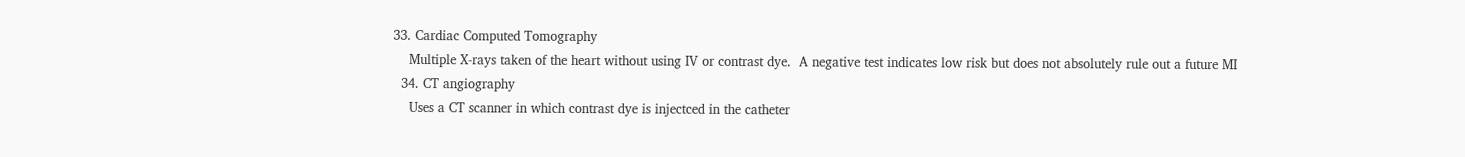33. Cardiac Computed Tomography
    Multiple X-rays taken of the heart without using IV or contrast dye.  A negative test indicates low risk but does not absolutely rule out a future MI
  34. CT angiography
    Uses a CT scanner in which contrast dye is injectced in the catheter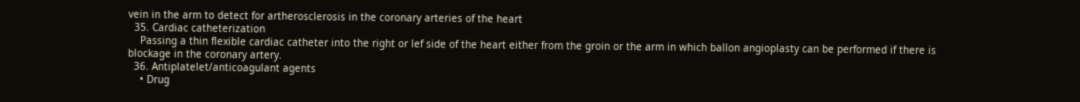vein in the arm to detect for artherosclerosis in the coronary arteries of the heart
  35. Cardiac catheterization
    Passing a thin flexible cardiac catheter into the right or lef side of the heart either from the groin or the arm in which ballon angioplasty can be performed if there is blockage in the coronary artery.
  36. Antiplatelet/anticoagulant agents
    • Drug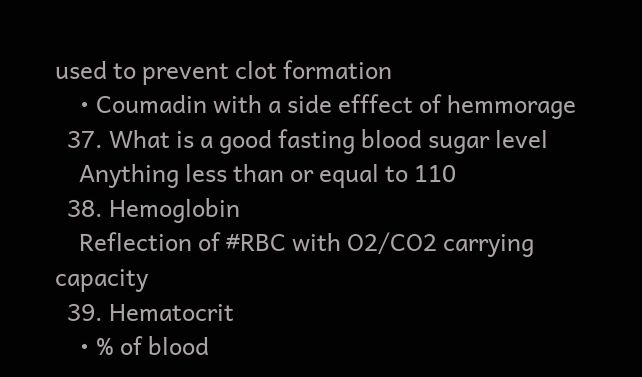used to prevent clot formation
    • Coumadin with a side efffect of hemmorage
  37. What is a good fasting blood sugar level
    Anything less than or equal to 110
  38. Hemoglobin
    Reflection of #RBC with O2/CO2 carrying capacity
  39. Hematocrit
    • % of blood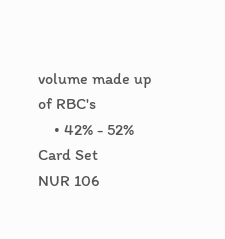volume made up of RBC's
    • 42% - 52%
Card Set
NUR 106